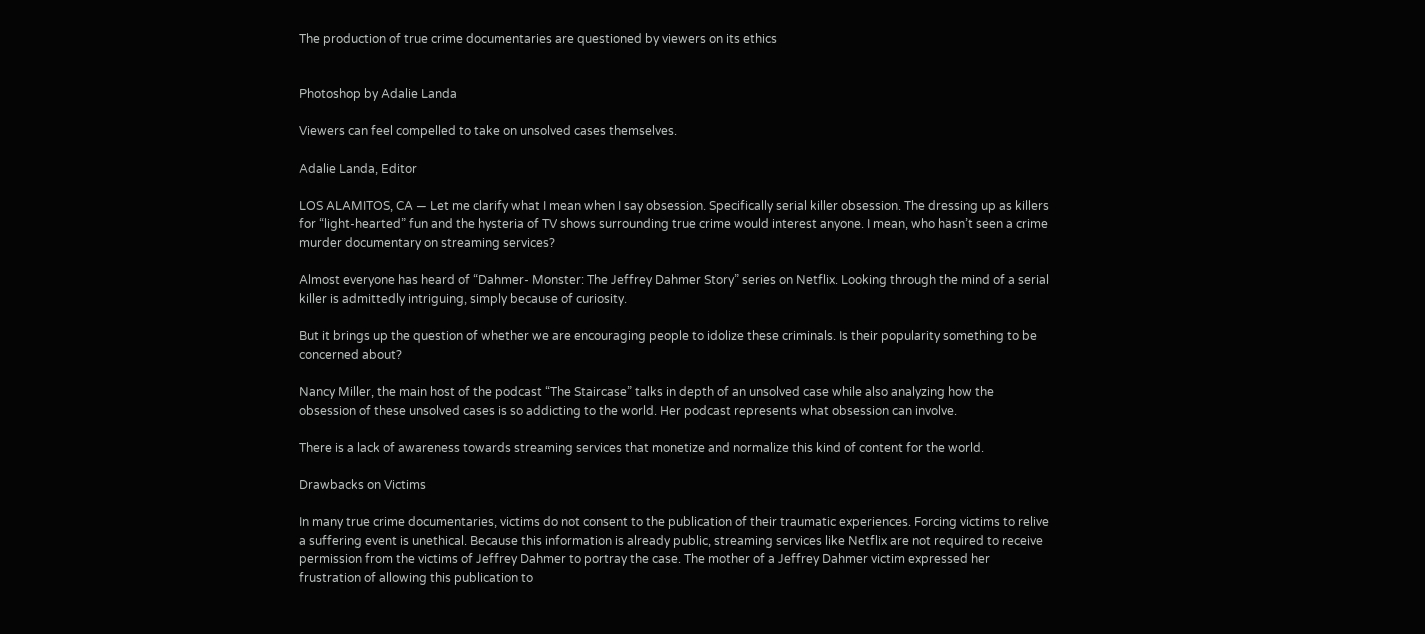The production of true crime documentaries are questioned by viewers on its ethics


Photoshop by Adalie Landa

Viewers can feel compelled to take on unsolved cases themselves.

Adalie Landa, Editor

LOS ALAMITOS, CA — Let me clarify what I mean when I say obsession. Specifically serial killer obsession. The dressing up as killers for “light-hearted” fun and the hysteria of TV shows surrounding true crime would interest anyone. I mean, who hasn’t seen a crime murder documentary on streaming services?

Almost everyone has heard of “Dahmer- Monster: The Jeffrey Dahmer Story” series on Netflix. Looking through the mind of a serial killer is admittedly intriguing, simply because of curiosity.

But it brings up the question of whether we are encouraging people to idolize these criminals. Is their popularity something to be concerned about?

Nancy Miller, the main host of the podcast “The Staircase” talks in depth of an unsolved case while also analyzing how the obsession of these unsolved cases is so addicting to the world. Her podcast represents what obsession can involve.

There is a lack of awareness towards streaming services that monetize and normalize this kind of content for the world.

Drawbacks on Victims

In many true crime documentaries, victims do not consent to the publication of their traumatic experiences. Forcing victims to relive a suffering event is unethical. Because this information is already public, streaming services like Netflix are not required to receive permission from the victims of Jeffrey Dahmer to portray the case. The mother of a Jeffrey Dahmer victim expressed her frustration of allowing this publication to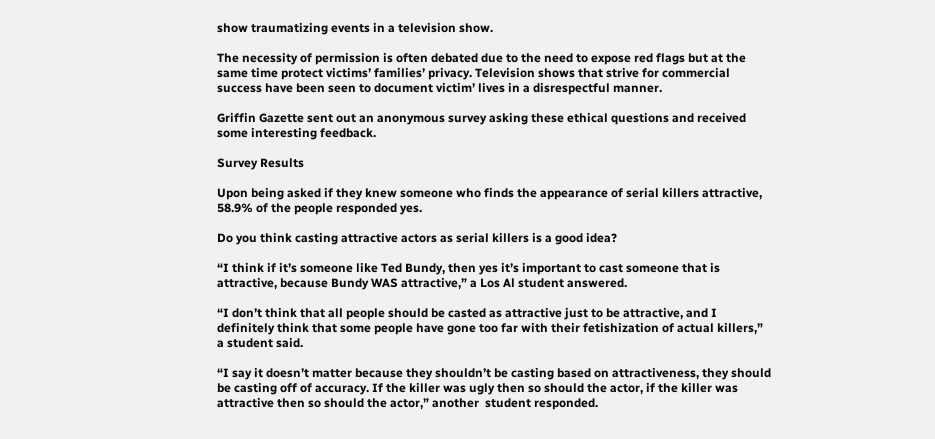show traumatizing events in a television show.

The necessity of permission is often debated due to the need to expose red flags but at the same time protect victims’ families’ privacy. Television shows that strive for commercial success have been seen to document victim’ lives in a disrespectful manner.

Griffin Gazette sent out an anonymous survey asking these ethical questions and received some interesting feedback.

Survey Results

Upon being asked if they knew someone who finds the appearance of serial killers attractive, 58.9% of the people responded yes.

Do you think casting attractive actors as serial killers is a good idea?

“I think if it’s someone like Ted Bundy, then yes it’s important to cast someone that is attractive, because Bundy WAS attractive,” a Los Al student answered.

“I don’t think that all people should be casted as attractive just to be attractive, and I definitely think that some people have gone too far with their fetishization of actual killers,” a student said.

“I say it doesn’t matter because they shouldn’t be casting based on attractiveness, they should be casting off of accuracy. If the killer was ugly then so should the actor, if the killer was attractive then so should the actor,” another  student responded.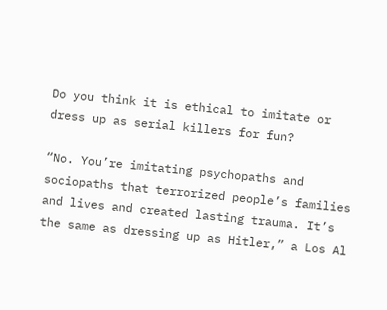Do you think it is ethical to imitate or dress up as serial killers for fun?

“No. You’re imitating psychopaths and sociopaths that terrorized people’s families and lives and created lasting trauma. It’s the same as dressing up as Hitler,” a Los Al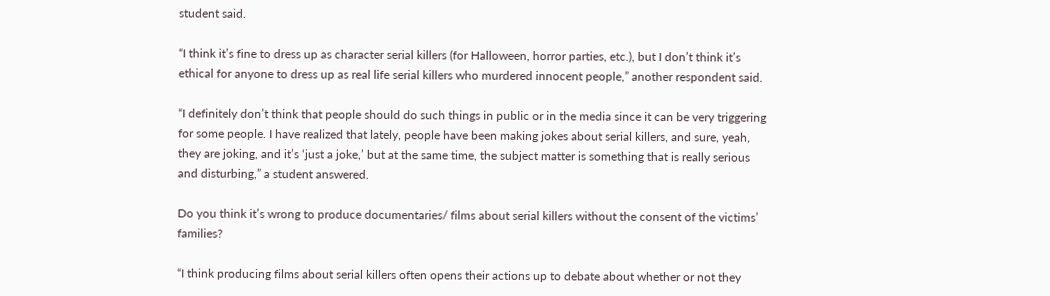student said.

“I think it’s fine to dress up as character serial killers (for Halloween, horror parties, etc.), but I don’t think it’s ethical for anyone to dress up as real life serial killers who murdered innocent people,” another respondent said.

“I definitely don’t think that people should do such things in public or in the media since it can be very triggering for some people. I have realized that lately, people have been making jokes about serial killers, and sure, yeah, they are joking, and it’s ‘just a joke,’ but at the same time, the subject matter is something that is really serious and disturbing,” a student answered.

Do you think it’s wrong to produce documentaries/ films about serial killers without the consent of the victims’ families?

“I think producing films about serial killers often opens their actions up to debate about whether or not they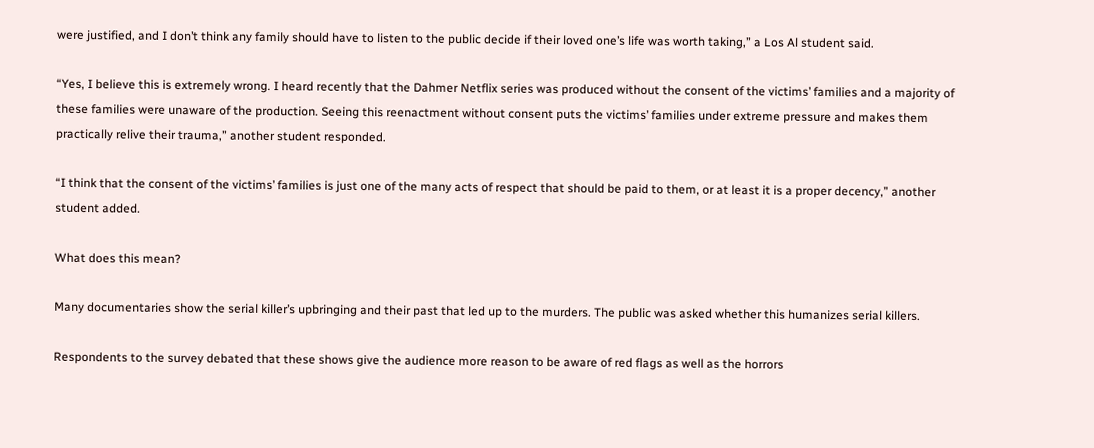were justified, and I don’t think any family should have to listen to the public decide if their loved one’s life was worth taking,” a Los Al student said.

“Yes, I believe this is extremely wrong. I heard recently that the Dahmer Netflix series was produced without the consent of the victims’ families and a majority of these families were unaware of the production. Seeing this reenactment without consent puts the victims’ families under extreme pressure and makes them practically relive their trauma,” another student responded.

“I think that the consent of the victims’ families is just one of the many acts of respect that should be paid to them, or at least it is a proper decency,” another student added.

What does this mean?

Many documentaries show the serial killer’s upbringing and their past that led up to the murders. The public was asked whether this humanizes serial killers.

Respondents to the survey debated that these shows give the audience more reason to be aware of red flags as well as the horrors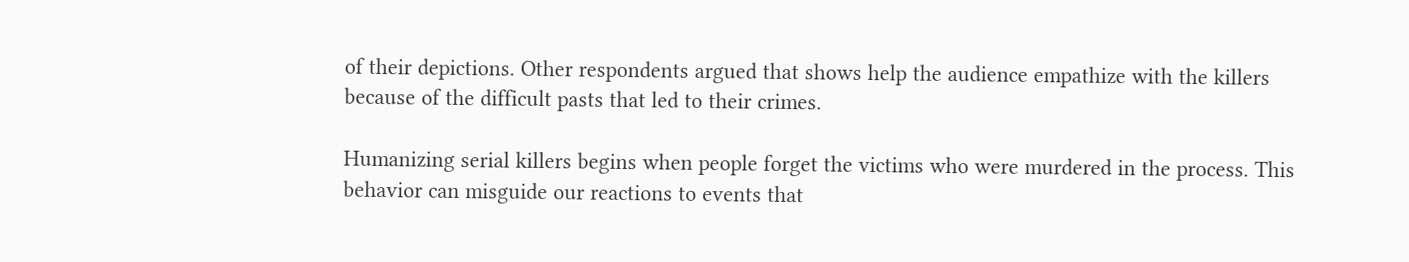of their depictions. Other respondents argued that shows help the audience empathize with the killers because of the difficult pasts that led to their crimes.

Humanizing serial killers begins when people forget the victims who were murdered in the process. This behavior can misguide our reactions to events that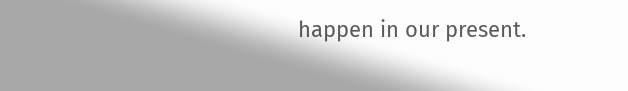happen in our present.